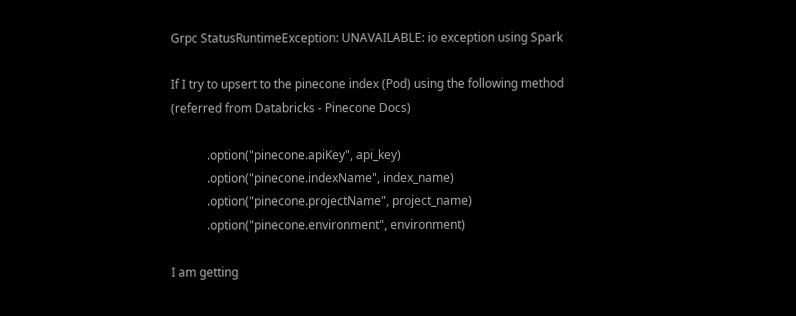Grpc StatusRuntimeException: UNAVAILABLE: io exception using Spark

If I try to upsert to the pinecone index (Pod) using the following method (referred from Databricks - Pinecone Docs)

            .option("pinecone.apiKey", api_key)
            .option("pinecone.indexName", index_name)
            .option("pinecone.projectName", project_name)
            .option("pinecone.environment", environment)

I am getting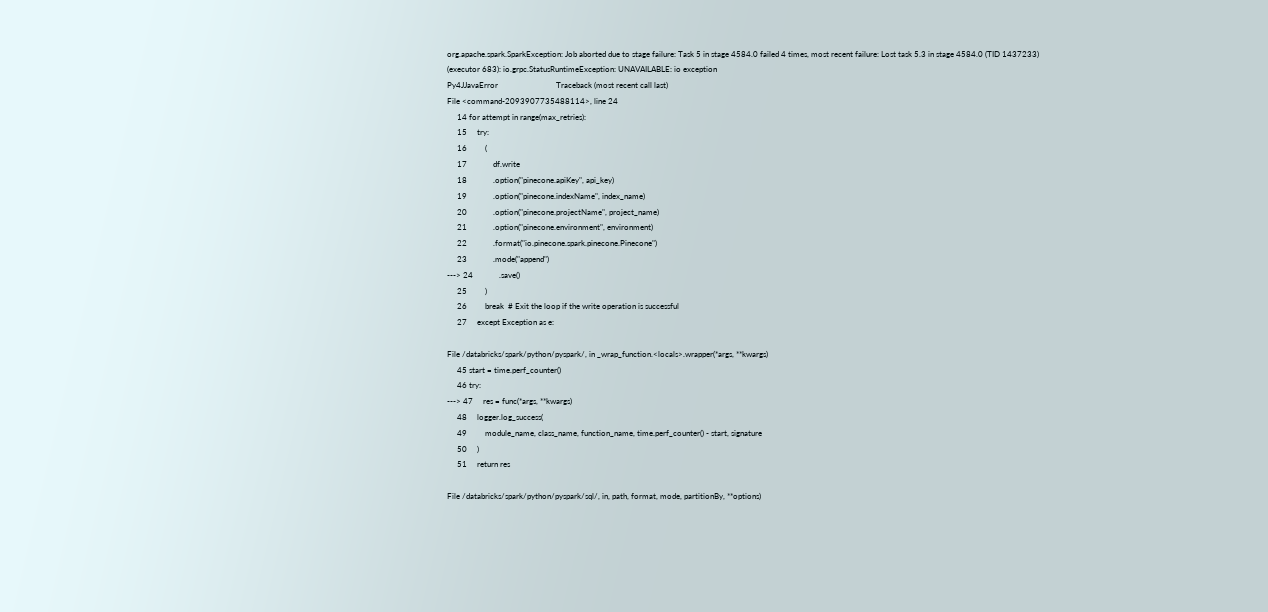org.apache.spark.SparkException: Job aborted due to stage failure: Task 5 in stage 4584.0 failed 4 times, most recent failure: Lost task 5.3 in stage 4584.0 (TID 1437233) (executor 683): io.grpc.StatusRuntimeException: UNAVAILABLE: io exception
Py4JJavaError                             Traceback (most recent call last)
File <command-2093907735488114>, line 24
     14 for attempt in range(max_retries):
     15     try:
     16         (
     17             df.write
     18             .option("pinecone.apiKey", api_key)
     19             .option("pinecone.indexName", index_name)
     20             .option("pinecone.projectName", project_name)
     21             .option("pinecone.environment", environment)
     22             .format("io.pinecone.spark.pinecone.Pinecone")
     23             .mode("append")
---> 24             .save()
     25         )
     26         break  # Exit the loop if the write operation is successful
     27     except Exception as e:

File /databricks/spark/python/pyspark/, in _wrap_function.<locals>.wrapper(*args, **kwargs)
     45 start = time.perf_counter()
     46 try:
---> 47     res = func(*args, **kwargs)
     48     logger.log_success(
     49         module_name, class_name, function_name, time.perf_counter() - start, signature
     50     )
     51     return res

File /databricks/spark/python/pyspark/sql/, in, path, format, mode, partitionBy, **options)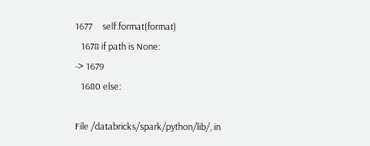1677     self.format(format)
   1678 if path is None:
-> 1679
   1680 else:

File /databricks/spark/python/lib/, in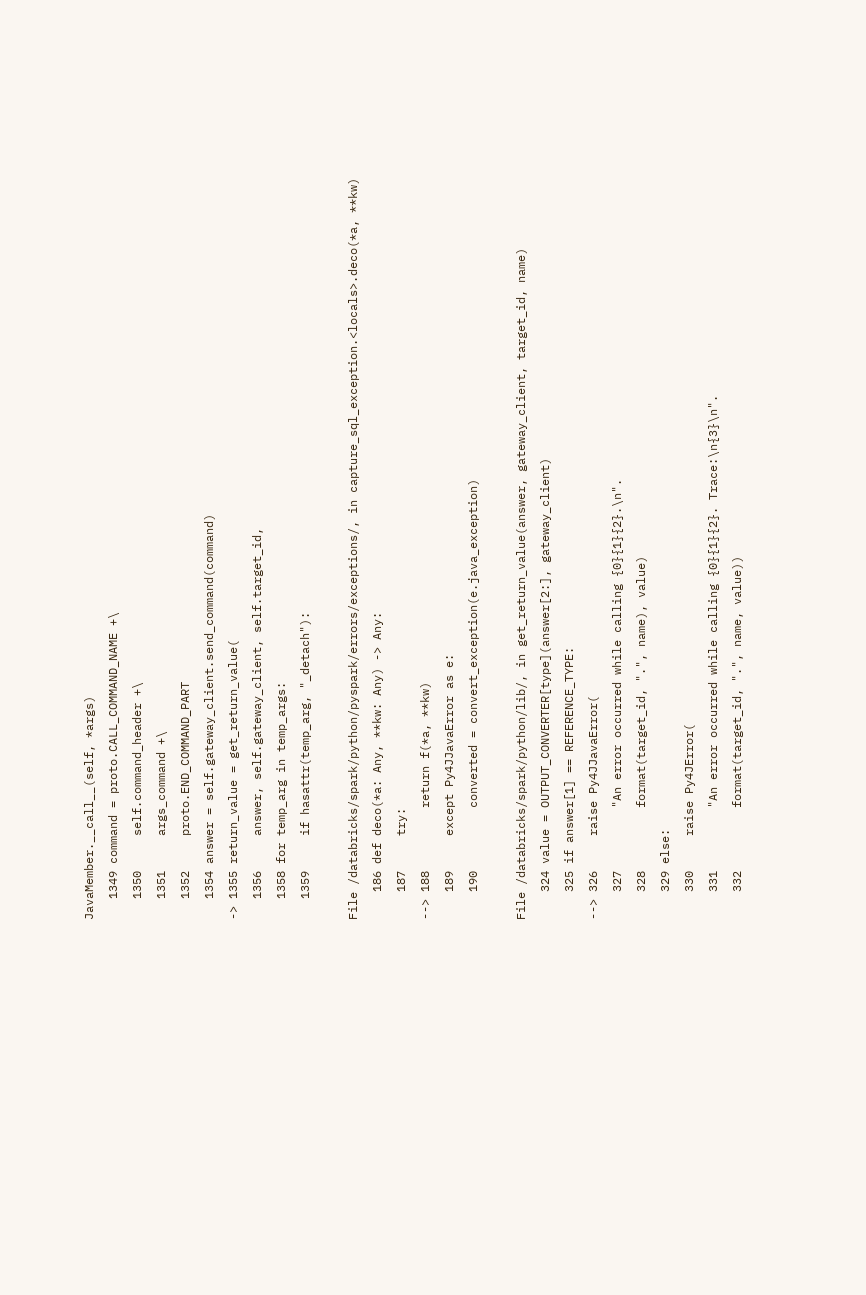JavaMember.__call__(self, *args)
   1349 command = proto.CALL_COMMAND_NAME +\
   1350     self.command_header +\
   1351     args_command +\
   1352     proto.END_COMMAND_PART
   1354 answer = self.gateway_client.send_command(command)
-> 1355 return_value = get_return_value(
   1356     answer, self.gateway_client, self.target_id,
   1358 for temp_arg in temp_args:
   1359     if hasattr(temp_arg, "_detach"):

File /databricks/spark/python/pyspark/errors/exceptions/, in capture_sql_exception.<locals>.deco(*a, **kw)
    186 def deco(*a: Any, **kw: Any) -> Any:
    187     try:
--> 188         return f(*a, **kw)
    189     except Py4JJavaError as e:
    190         converted = convert_exception(e.java_exception)

File /databricks/spark/python/lib/, in get_return_value(answer, gateway_client, target_id, name)
    324 value = OUTPUT_CONVERTER[type](answer[2:], gateway_client)
    325 if answer[1] == REFERENCE_TYPE:
--> 326     raise Py4JJavaError(
    327         "An error occurred while calling {0}{1}{2}.\n".
    328         format(target_id, ".", name), value)
    329 else:
    330     raise Py4JError(
    331         "An error occurred while calling {0}{1}{2}. Trace:\n{3}\n".
    332         format(target_id, ".", name, value))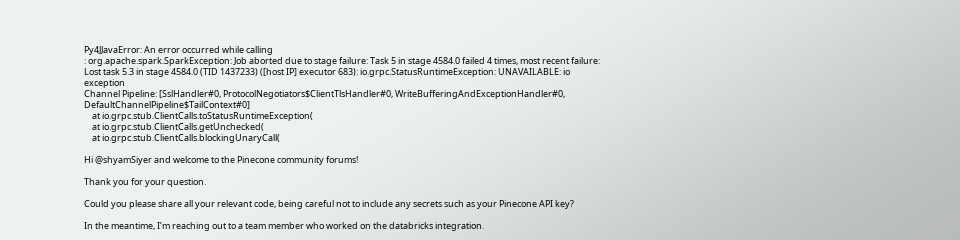Py4JJavaError: An error occurred while calling
: org.apache.spark.SparkException: Job aborted due to stage failure: Task 5 in stage 4584.0 failed 4 times, most recent failure: Lost task 5.3 in stage 4584.0 (TID 1437233) ([host IP] executor 683): io.grpc.StatusRuntimeException: UNAVAILABLE: io exception
Channel Pipeline: [SslHandler#0, ProtocolNegotiators$ClientTlsHandler#0, WriteBufferingAndExceptionHandler#0, DefaultChannelPipeline$TailContext#0]
    at io.grpc.stub.ClientCalls.toStatusRuntimeException(
    at io.grpc.stub.ClientCalls.getUnchecked(
    at io.grpc.stub.ClientCalls.blockingUnaryCall(

Hi @shyamSiyer and welcome to the Pinecone community forums!

Thank you for your question.

Could you please share all your relevant code, being careful not to include any secrets such as your Pinecone API key?

In the meantime, I’m reaching out to a team member who worked on the databricks integration.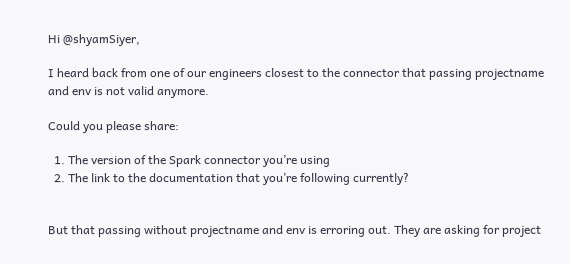Hi @shyamSiyer,

I heard back from one of our engineers closest to the connector that passing projectname and env is not valid anymore.

Could you please share:

  1. The version of the Spark connector you’re using
  2. The link to the documentation that you’re following currently?


But that passing without projectname and env is erroring out. They are asking for project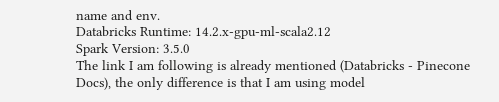name and env.
Databricks Runtime: 14.2.x-gpu-ml-scala2.12
Spark Version: 3.5.0
The link I am following is already mentioned (Databricks - Pinecone Docs), the only difference is that I am using model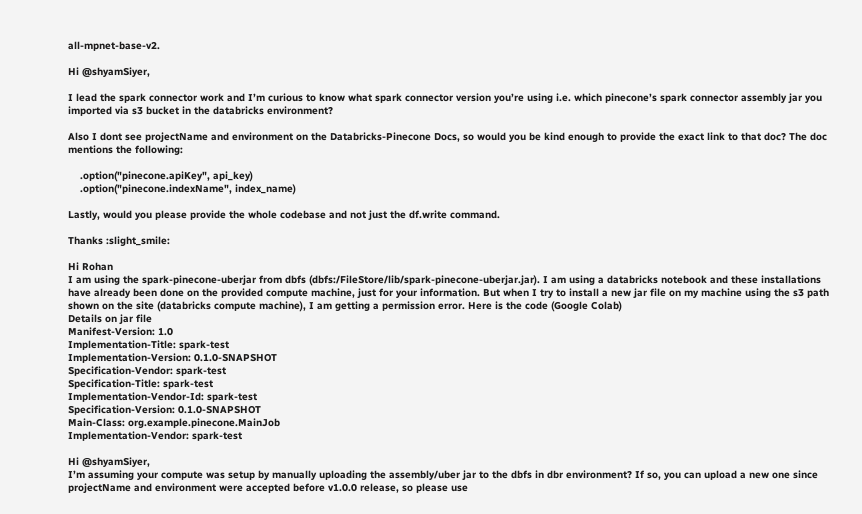all-mpnet-base-v2.

Hi @shyamSiyer,

I lead the spark connector work and I’m curious to know what spark connector version you’re using i.e. which pinecone’s spark connector assembly jar you imported via s3 bucket in the databricks environment?

Also I dont see projectName and environment on the Databricks-Pinecone Docs, so would you be kind enough to provide the exact link to that doc? The doc mentions the following:

    .option("pinecone.apiKey", api_key)
    .option("pinecone.indexName", index_name)

Lastly, would you please provide the whole codebase and not just the df.write command.

Thanks :slight_smile:

Hi Rohan
I am using the spark-pinecone-uberjar from dbfs (dbfs:/FileStore/lib/spark-pinecone-uberjar.jar). I am using a databricks notebook and these installations have already been done on the provided compute machine, just for your information. But when I try to install a new jar file on my machine using the s3 path shown on the site (databricks compute machine), I am getting a permission error. Here is the code (Google Colab)
Details on jar file
Manifest-Version: 1.0
Implementation-Title: spark-test
Implementation-Version: 0.1.0-SNAPSHOT
Specification-Vendor: spark-test
Specification-Title: spark-test
Implementation-Vendor-Id: spark-test
Specification-Version: 0.1.0-SNAPSHOT
Main-Class: org.example.pinecone.MainJob
Implementation-Vendor: spark-test

Hi @shyamSiyer,
I’m assuming your compute was setup by manually uploading the assembly/uber jar to the dbfs in dbr environment? If so, you can upload a new one since projectName and environment were accepted before v1.0.0 release, so please use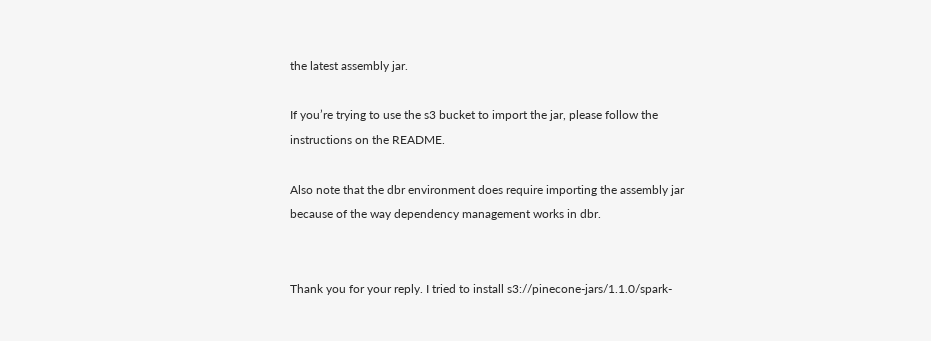the latest assembly jar.

If you’re trying to use the s3 bucket to import the jar, please follow the instructions on the README.

Also note that the dbr environment does require importing the assembly jar because of the way dependency management works in dbr.


Thank you for your reply. I tried to install s3://pinecone-jars/1.1.0/spark-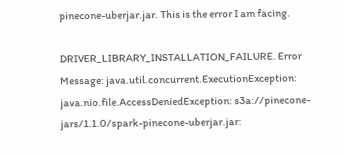pinecone-uberjar.jar. This is the error I am facing.

DRIVER_LIBRARY_INSTALLATION_FAILURE. Error Message: java.util.concurrent.ExecutionException: java.nio.file.AccessDeniedException: s3a://pinecone-jars/1.1.0/spark-pinecone-uberjar.jar: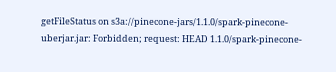getFileStatus on s3a://pinecone-jars/1.1.0/spark-pinecone-uberjar.jar: Forbidden; request: HEAD 1.1.0/spark-pinecone-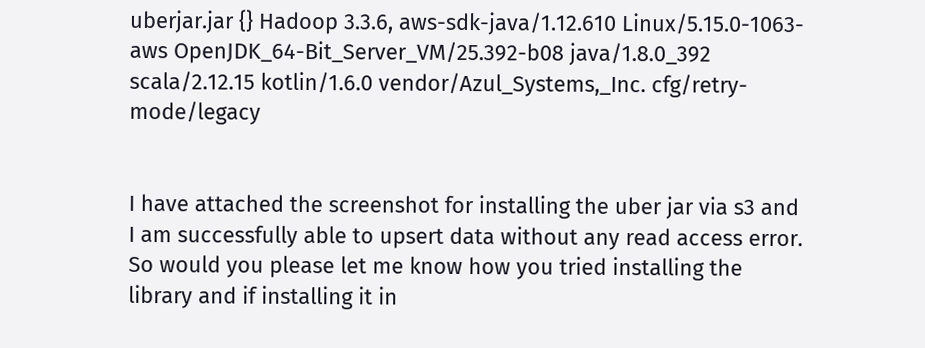uberjar.jar {} Hadoop 3.3.6, aws-sdk-java/1.12.610 Linux/5.15.0-1063-aws OpenJDK_64-Bit_Server_VM/25.392-b08 java/1.8.0_392 scala/2.12.15 kotlin/1.6.0 vendor/Azul_Systems,_Inc. cfg/retry-mode/legacy


I have attached the screenshot for installing the uber jar via s3 and I am successfully able to upsert data without any read access error. So would you please let me know how you tried installing the library and if installing it in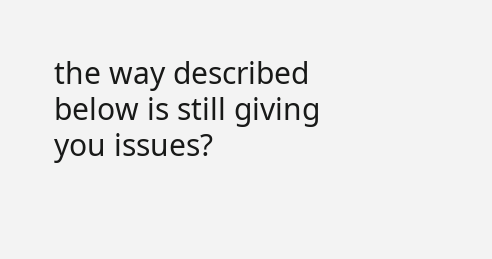the way described below is still giving you issues?